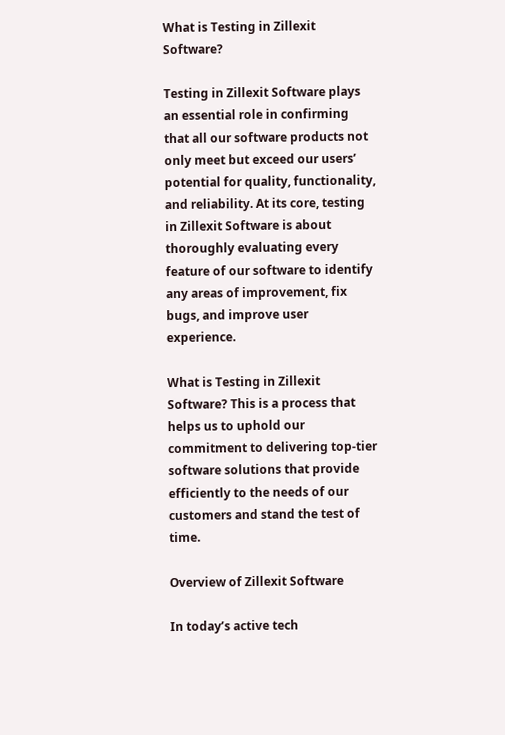What is Testing in Zillexit Software?

Testing in Zillexit Software plays an essential role in confirming that all our software products not only meet but exceed our users’ potential for quality, functionality, and reliability. At its core, testing in Zillexit Software is about thoroughly evaluating every feature of our software to identify any areas of improvement, fix bugs, and improve user experience.

What is Testing in Zillexit Software? This is a process that helps us to uphold our commitment to delivering top-tier software solutions that provide efficiently to the needs of our customers and stand the test of time.

Overview of Zillexit Software

In today’s active tech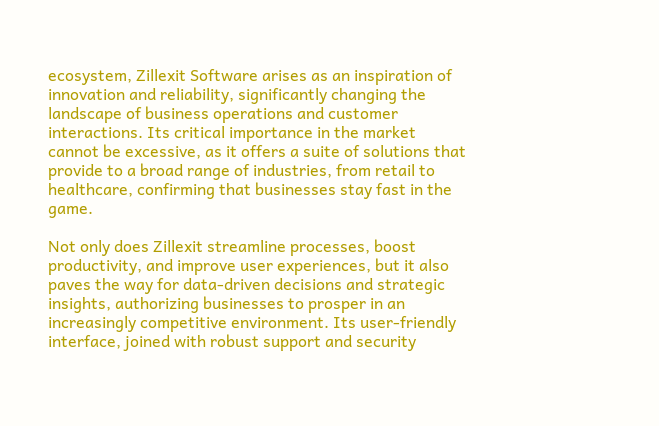ecosystem, Zillexit Software arises as an inspiration of innovation and reliability, significantly changing the landscape of business operations and customer interactions. Its critical importance in the market cannot be excessive, as it offers a suite of solutions that provide to a broad range of industries, from retail to healthcare, confirming that businesses stay fast in the game.

Not only does Zillexit streamline processes, boost productivity, and improve user experiences, but it also paves the way for data-driven decisions and strategic insights, authorizing businesses to prosper in an increasingly competitive environment. Its user-friendly interface, joined with robust support and security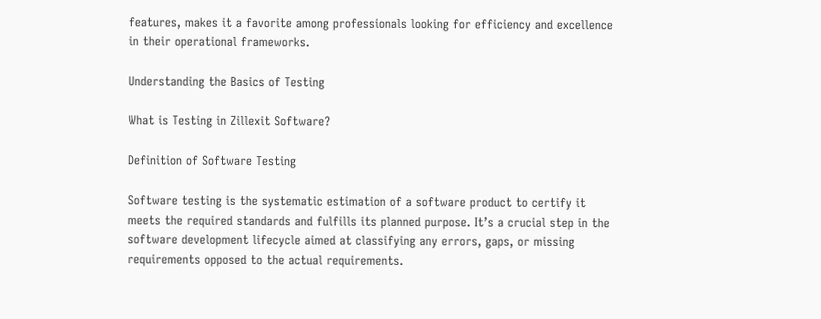features, makes it a favorite among professionals looking for efficiency and excellence in their operational frameworks.

Understanding the Basics of Testing

What is Testing in Zillexit Software?

Definition of Software Testing

Software testing is the systematic estimation of a software product to certify it meets the required standards and fulfills its planned purpose. It’s a crucial step in the software development lifecycle aimed at classifying any errors, gaps, or missing requirements opposed to the actual requirements.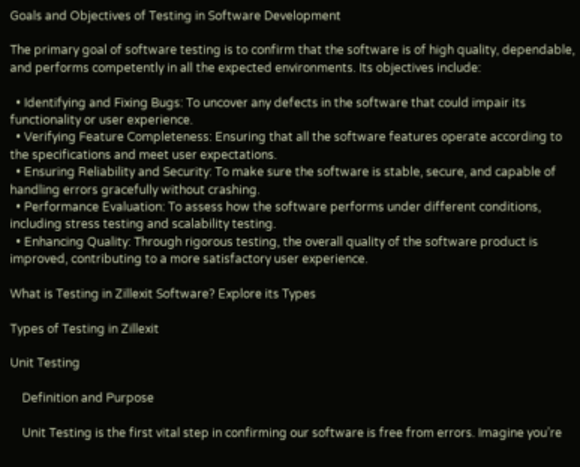Goals and Objectives of Testing in Software Development

The primary goal of software testing is to confirm that the software is of high quality, dependable, and performs competently in all the expected environments. Its objectives include:

  • Identifying and Fixing Bugs: To uncover any defects in the software that could impair its functionality or user experience.
  • Verifying Feature Completeness: Ensuring that all the software features operate according to the specifications and meet user expectations.
  • Ensuring Reliability and Security: To make sure the software is stable, secure, and capable of handling errors gracefully without crashing.
  • Performance Evaluation: To assess how the software performs under different conditions, including stress testing and scalability testing.
  • Enhancing Quality: Through rigorous testing, the overall quality of the software product is improved, contributing to a more satisfactory user experience.

What is Testing in Zillexit Software? Explore its Types

Types of Testing in Zillexit

Unit Testing

    Definition and Purpose

    Unit Testing is the first vital step in confirming our software is free from errors. Imagine you’re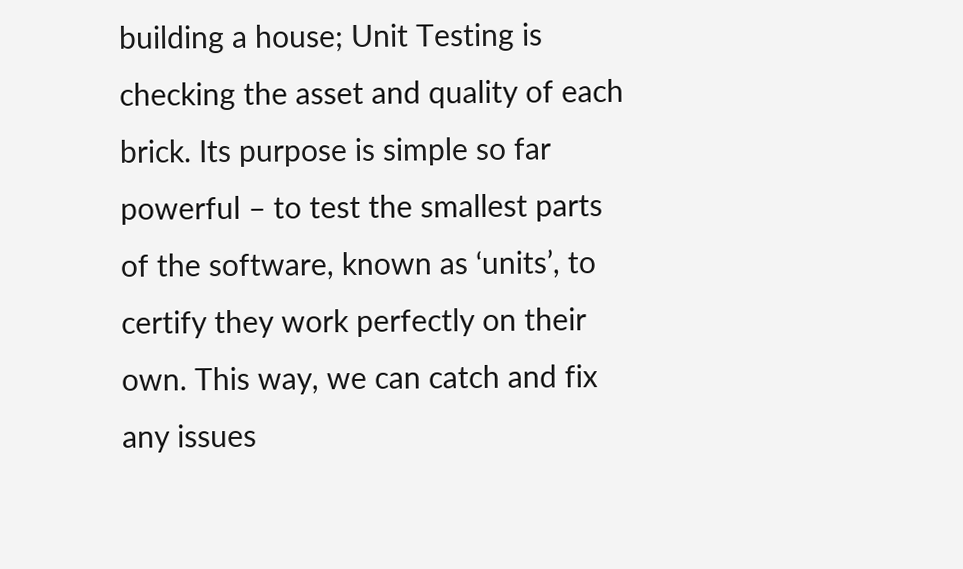building a house; Unit Testing is checking the asset and quality of each brick. Its purpose is simple so far powerful – to test the smallest parts of the software, known as ‘units’, to certify they work perfectly on their own. This way, we can catch and fix any issues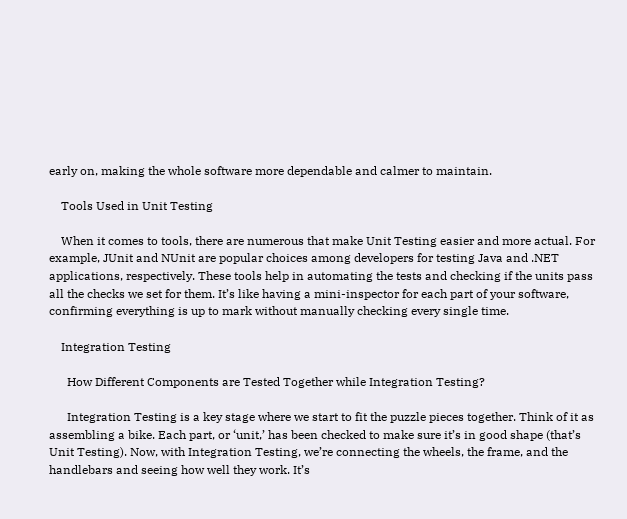early on, making the whole software more dependable and calmer to maintain.

    Tools Used in Unit Testing

    When it comes to tools, there are numerous that make Unit Testing easier and more actual. For example, JUnit and NUnit are popular choices among developers for testing Java and .NET applications, respectively. These tools help in automating the tests and checking if the units pass all the checks we set for them. It’s like having a mini-inspector for each part of your software, confirming everything is up to mark without manually checking every single time.

    Integration Testing

      How Different Components are Tested Together while Integration Testing?

      Integration Testing is a key stage where we start to fit the puzzle pieces together. Think of it as assembling a bike. Each part, or ‘unit,’ has been checked to make sure it’s in good shape (that’s Unit Testing). Now, with Integration Testing, we’re connecting the wheels, the frame, and the handlebars and seeing how well they work. It’s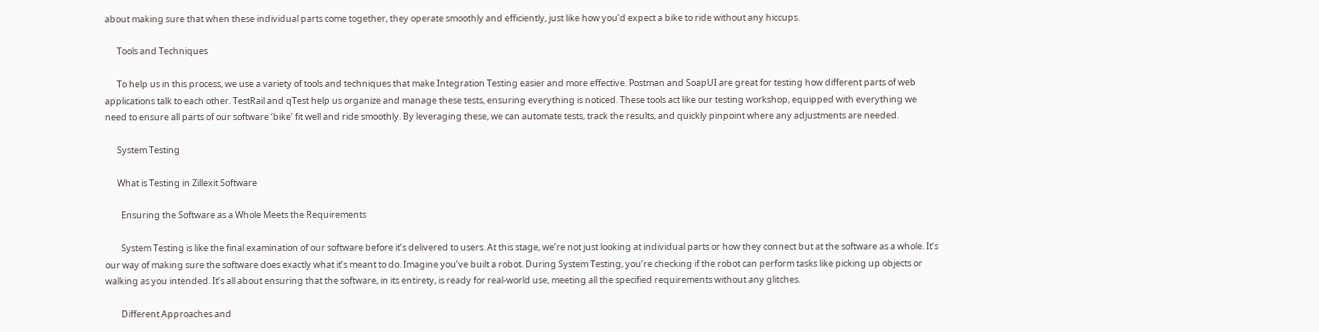about making sure that when these individual parts come together, they operate smoothly and efficiently, just like how you’d expect a bike to ride without any hiccups.

      Tools and Techniques

      To help us in this process, we use a variety of tools and techniques that make Integration Testing easier and more effective. Postman and SoapUI are great for testing how different parts of web applications talk to each other. TestRail and qTest help us organize and manage these tests, ensuring everything is noticed. These tools act like our testing workshop, equipped with everything we need to ensure all parts of our software ‘bike’ fit well and ride smoothly. By leveraging these, we can automate tests, track the results, and quickly pinpoint where any adjustments are needed.

      System Testing

      What is Testing in Zillexit Software

        Ensuring the Software as a Whole Meets the Requirements

        System Testing is like the final examination of our software before it’s delivered to users. At this stage, we’re not just looking at individual parts or how they connect but at the software as a whole. It’s our way of making sure the software does exactly what it’s meant to do. Imagine you’ve built a robot. During System Testing, you’re checking if the robot can perform tasks like picking up objects or walking as you intended. It’s all about ensuring that the software, in its entirety, is ready for real-world use, meeting all the specified requirements without any glitches.

        Different Approaches and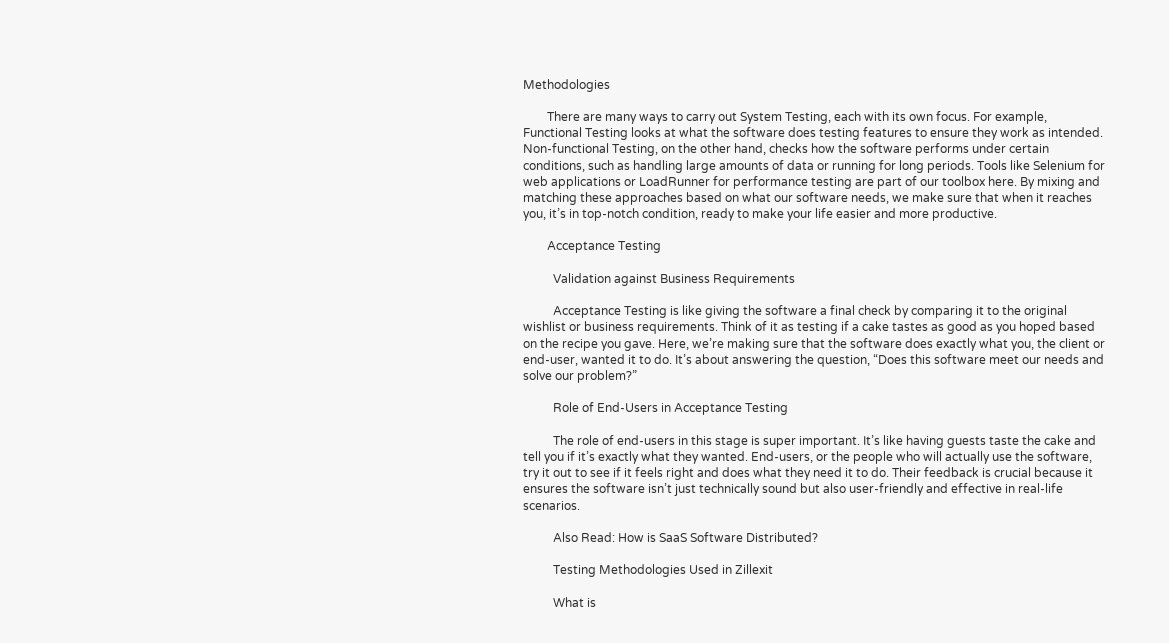Methodologies

        There are many ways to carry out System Testing, each with its own focus. For example, Functional Testing looks at what the software does testing features to ensure they work as intended. Non-functional Testing, on the other hand, checks how the software performs under certain conditions, such as handling large amounts of data or running for long periods. Tools like Selenium for web applications or LoadRunner for performance testing are part of our toolbox here. By mixing and matching these approaches based on what our software needs, we make sure that when it reaches you, it’s in top-notch condition, ready to make your life easier and more productive.

        Acceptance Testing

          Validation against Business Requirements

          Acceptance Testing is like giving the software a final check by comparing it to the original wishlist or business requirements. Think of it as testing if a cake tastes as good as you hoped based on the recipe you gave. Here, we’re making sure that the software does exactly what you, the client or end-user, wanted it to do. It’s about answering the question, “Does this software meet our needs and solve our problem?”

          Role of End-Users in Acceptance Testing

          The role of end-users in this stage is super important. It’s like having guests taste the cake and tell you if it’s exactly what they wanted. End-users, or the people who will actually use the software, try it out to see if it feels right and does what they need it to do. Their feedback is crucial because it ensures the software isn’t just technically sound but also user-friendly and effective in real-life scenarios.

          Also Read: How is SaaS Software Distributed?

          Testing Methodologies Used in Zillexit

          What is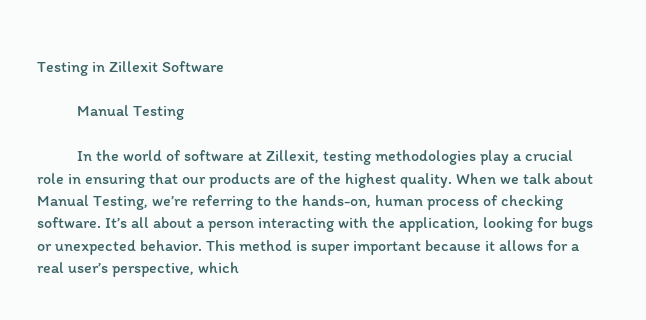Testing in Zillexit Software

          Manual Testing

          In the world of software at Zillexit, testing methodologies play a crucial role in ensuring that our products are of the highest quality. When we talk about Manual Testing, we’re referring to the hands-on, human process of checking software. It’s all about a person interacting with the application, looking for bugs or unexpected behavior. This method is super important because it allows for a real user’s perspective, which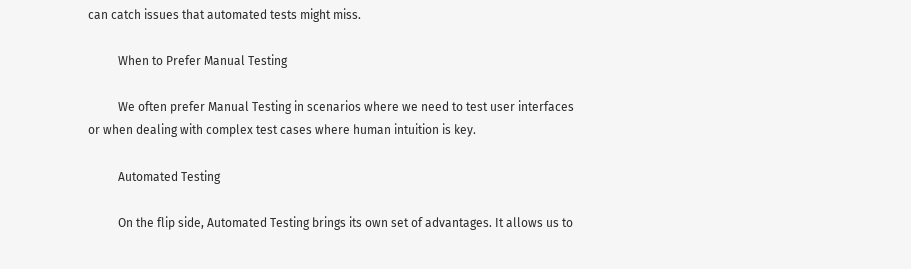can catch issues that automated tests might miss.

          When to Prefer Manual Testing

          We often prefer Manual Testing in scenarios where we need to test user interfaces or when dealing with complex test cases where human intuition is key.

          Automated Testing

          On the flip side, Automated Testing brings its own set of advantages. It allows us to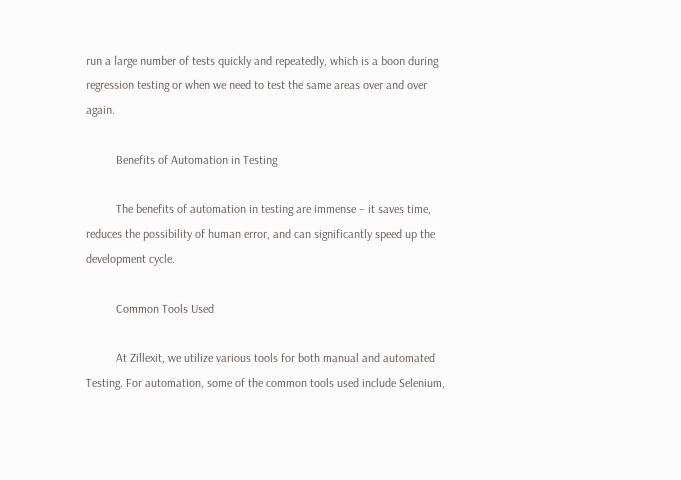run a large number of tests quickly and repeatedly, which is a boon during regression testing or when we need to test the same areas over and over again.

          Benefits of Automation in Testing

          The benefits of automation in testing are immense – it saves time, reduces the possibility of human error, and can significantly speed up the development cycle.

          Common Tools Used

          At Zillexit, we utilize various tools for both manual and automated Testing. For automation, some of the common tools used include Selenium,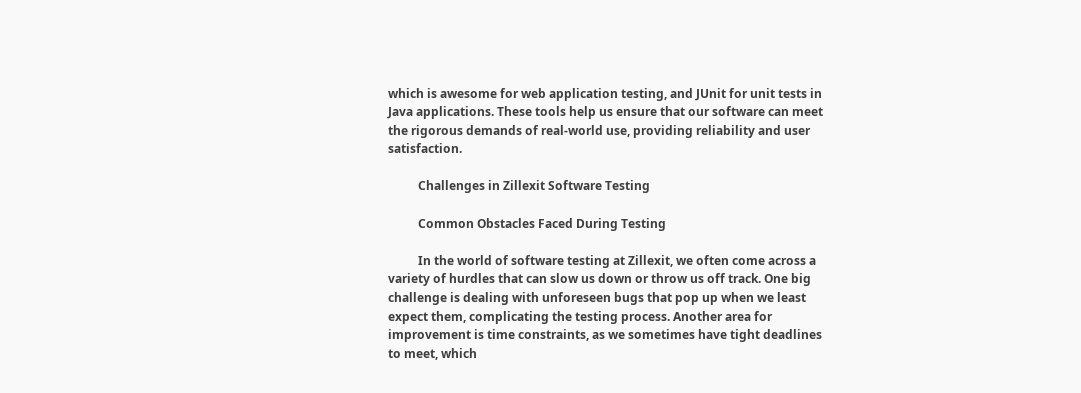which is awesome for web application testing, and JUnit for unit tests in Java applications. These tools help us ensure that our software can meet the rigorous demands of real-world use, providing reliability and user satisfaction.

          Challenges in Zillexit Software Testing

          Common Obstacles Faced During Testing

          In the world of software testing at Zillexit, we often come across a variety of hurdles that can slow us down or throw us off track. One big challenge is dealing with unforeseen bugs that pop up when we least expect them, complicating the testing process. Another area for improvement is time constraints, as we sometimes have tight deadlines to meet, which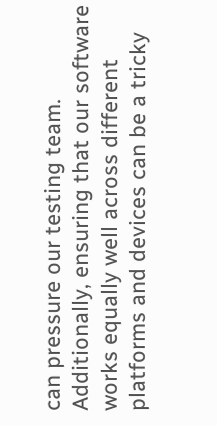can pressure our testing team. Additionally, ensuring that our software works equally well across different platforms and devices can be a tricky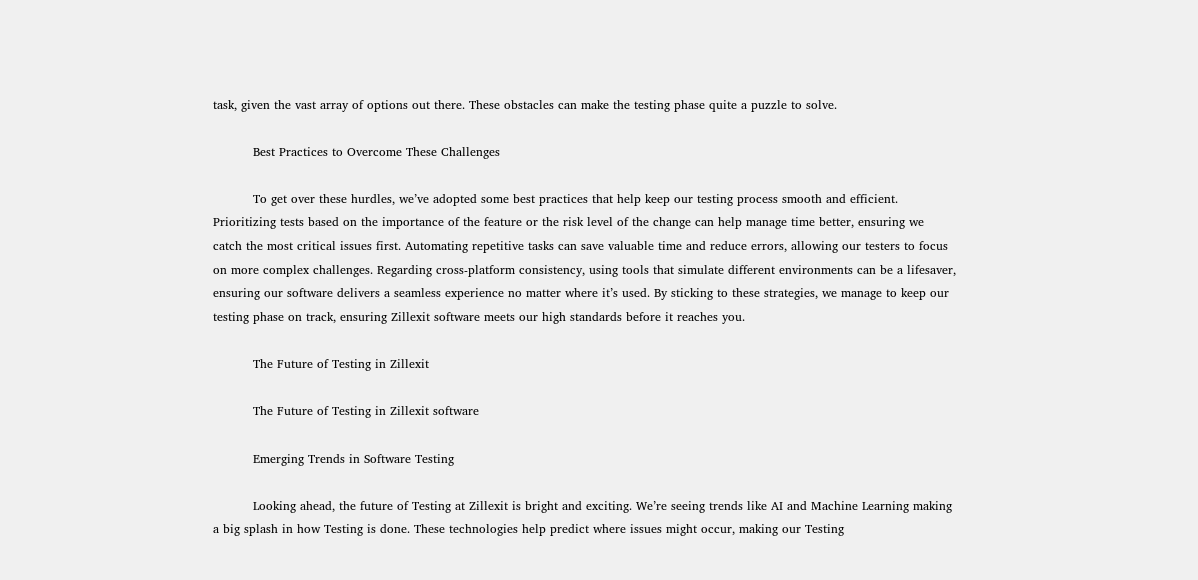task, given the vast array of options out there. These obstacles can make the testing phase quite a puzzle to solve.

          Best Practices to Overcome These Challenges

          To get over these hurdles, we’ve adopted some best practices that help keep our testing process smooth and efficient. Prioritizing tests based on the importance of the feature or the risk level of the change can help manage time better, ensuring we catch the most critical issues first. Automating repetitive tasks can save valuable time and reduce errors, allowing our testers to focus on more complex challenges. Regarding cross-platform consistency, using tools that simulate different environments can be a lifesaver, ensuring our software delivers a seamless experience no matter where it’s used. By sticking to these strategies, we manage to keep our testing phase on track, ensuring Zillexit software meets our high standards before it reaches you.

          The Future of Testing in Zillexit

          The Future of Testing in Zillexit software

          Emerging Trends in Software Testing

          Looking ahead, the future of Testing at Zillexit is bright and exciting. We’re seeing trends like AI and Machine Learning making a big splash in how Testing is done. These technologies help predict where issues might occur, making our Testing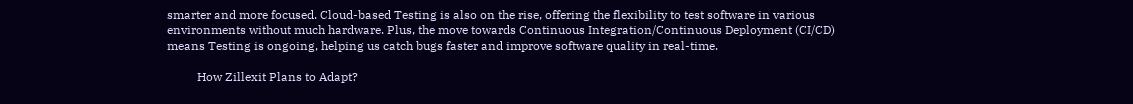smarter and more focused. Cloud-based Testing is also on the rise, offering the flexibility to test software in various environments without much hardware. Plus, the move towards Continuous Integration/Continuous Deployment (CI/CD) means Testing is ongoing, helping us catch bugs faster and improve software quality in real-time.

          How Zillexit Plans to Adapt?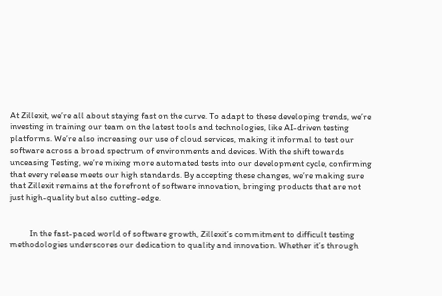At Zillexit, we’re all about staying fast on the curve. To adapt to these developing trends, we’re investing in training our team on the latest tools and technologies, like AI-driven testing platforms. We’re also increasing our use of cloud services, making it informal to test our software across a broad spectrum of environments and devices. With the shift towards unceasing Testing, we’re mixing more automated tests into our development cycle, confirming that every release meets our high standards. By accepting these changes, we’re making sure that Zillexit remains at the forefront of software innovation, bringing products that are not just high-quality but also cutting-edge.


          In the fast-paced world of software growth, Zillexit’s commitment to difficult testing methodologies underscores our dedication to quality and innovation. Whether it’s through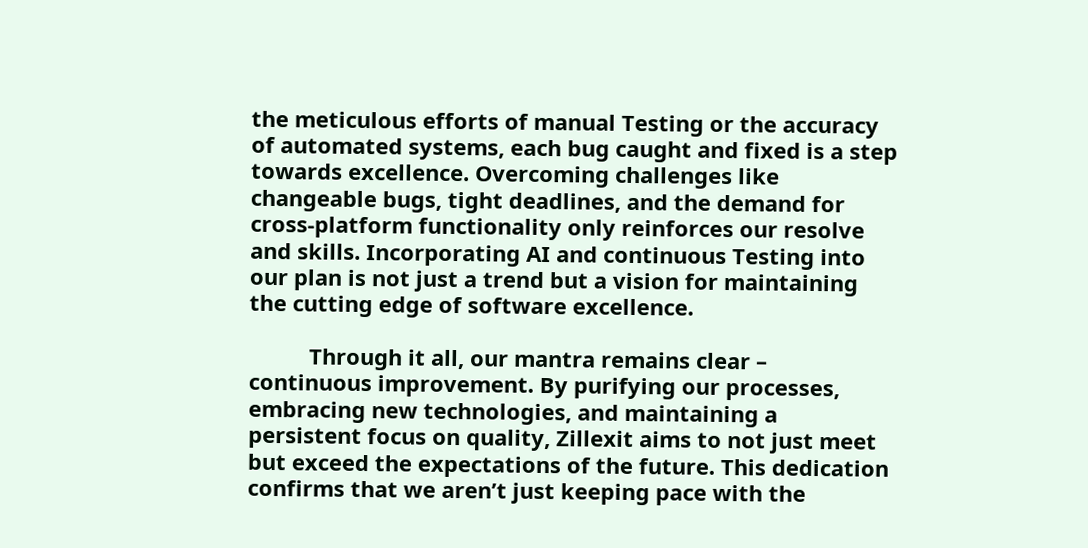the meticulous efforts of manual Testing or the accuracy of automated systems, each bug caught and fixed is a step towards excellence. Overcoming challenges like changeable bugs, tight deadlines, and the demand for cross-platform functionality only reinforces our resolve and skills. Incorporating AI and continuous Testing into our plan is not just a trend but a vision for maintaining the cutting edge of software excellence.

          Through it all, our mantra remains clear – continuous improvement. By purifying our processes, embracing new technologies, and maintaining a persistent focus on quality, Zillexit aims to not just meet but exceed the expectations of the future. This dedication confirms that we aren’t just keeping pace with the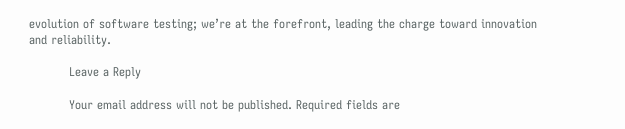evolution of software testing; we’re at the forefront, leading the charge toward innovation and reliability.

          Leave a Reply

          Your email address will not be published. Required fields are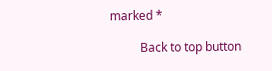marked *

          Back to top button